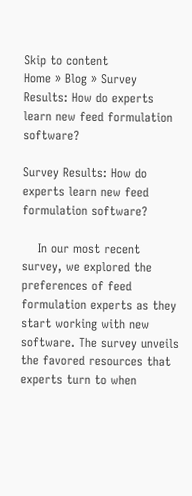Skip to content
Home » Blog » Survey Results: How do experts learn new feed formulation software?

Survey Results: How do experts learn new feed formulation software?

    In our most recent survey, we explored the preferences of feed formulation experts as they start working with new software. The survey unveils the favored resources that experts turn to when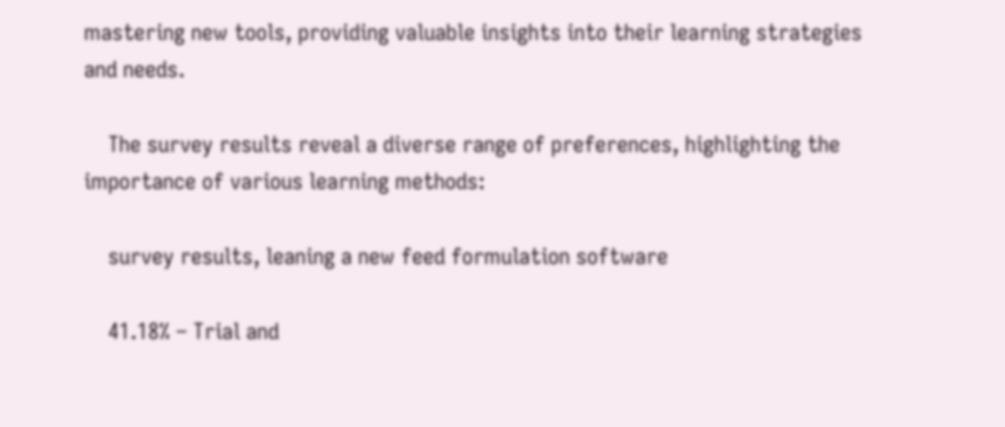mastering new tools, providing valuable insights into their learning strategies and needs.

    The survey results reveal a diverse range of preferences, highlighting the importance of various learning methods:

    survey results, leaning a new feed formulation software

    41.18% – Trial and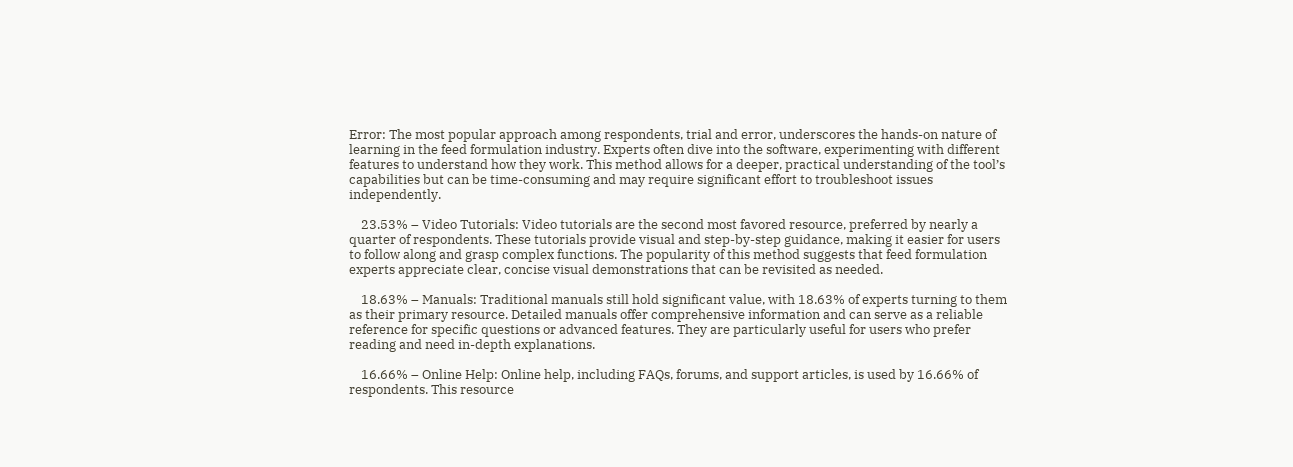Error: The most popular approach among respondents, trial and error, underscores the hands-on nature of learning in the feed formulation industry. Experts often dive into the software, experimenting with different features to understand how they work. This method allows for a deeper, practical understanding of the tool’s capabilities but can be time-consuming and may require significant effort to troubleshoot issues independently.

    23.53% – Video Tutorials: Video tutorials are the second most favored resource, preferred by nearly a quarter of respondents. These tutorials provide visual and step-by-step guidance, making it easier for users to follow along and grasp complex functions. The popularity of this method suggests that feed formulation experts appreciate clear, concise visual demonstrations that can be revisited as needed.

    18.63% – Manuals: Traditional manuals still hold significant value, with 18.63% of experts turning to them as their primary resource. Detailed manuals offer comprehensive information and can serve as a reliable reference for specific questions or advanced features. They are particularly useful for users who prefer reading and need in-depth explanations.

    16.66% – Online Help: Online help, including FAQs, forums, and support articles, is used by 16.66% of respondents. This resource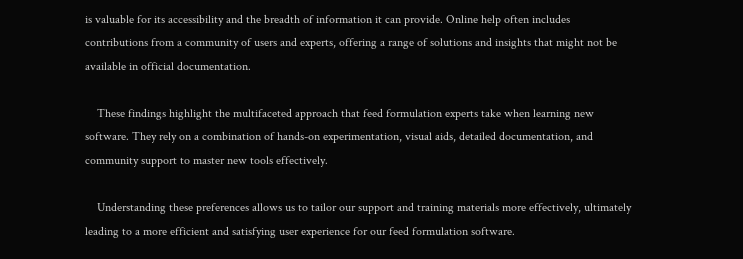is valuable for its accessibility and the breadth of information it can provide. Online help often includes contributions from a community of users and experts, offering a range of solutions and insights that might not be available in official documentation.

    These findings highlight the multifaceted approach that feed formulation experts take when learning new software. They rely on a combination of hands-on experimentation, visual aids, detailed documentation, and community support to master new tools effectively.

    Understanding these preferences allows us to tailor our support and training materials more effectively, ultimately leading to a more efficient and satisfying user experience for our feed formulation software.